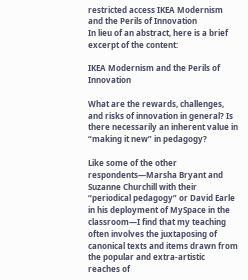restricted access IKEA Modernism and the Perils of Innovation
In lieu of an abstract, here is a brief excerpt of the content:

IKEA Modernism and the Perils of Innovation

What are the rewards, challenges, and risks of innovation in general? Is there necessarily an inherent value in “making it new” in pedagogy?

Like some of the other respondents—Marsha Bryant and Suzanne Churchill with their “periodical pedagogy” or David Earle in his deployment of MySpace in the classroom—I find that my teaching often involves the juxtaposing of canonical texts and items drawn from the popular and extra-artistic reaches of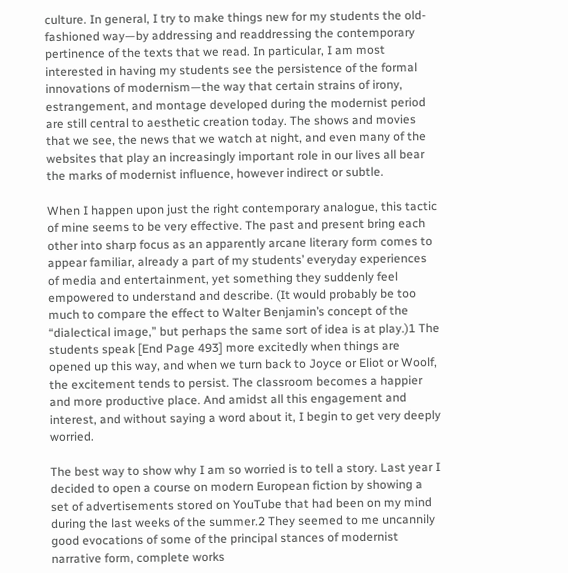culture. In general, I try to make things new for my students the old-fashioned way—by addressing and readdressing the contemporary pertinence of the texts that we read. In particular, I am most interested in having my students see the persistence of the formal innovations of modernism—the way that certain strains of irony, estrangement, and montage developed during the modernist period are still central to aesthetic creation today. The shows and movies that we see, the news that we watch at night, and even many of the websites that play an increasingly important role in our lives all bear the marks of modernist influence, however indirect or subtle.

When I happen upon just the right contemporary analogue, this tactic of mine seems to be very effective. The past and present bring each other into sharp focus as an apparently arcane literary form comes to appear familiar, already a part of my students’ everyday experiences of media and entertainment, yet something they suddenly feel empowered to understand and describe. (It would probably be too much to compare the effect to Walter Benjamin’s concept of the “dialectical image,” but perhaps the same sort of idea is at play.)1 The students speak [End Page 493] more excitedly when things are opened up this way, and when we turn back to Joyce or Eliot or Woolf, the excitement tends to persist. The classroom becomes a happier and more productive place. And amidst all this engagement and interest, and without saying a word about it, I begin to get very deeply worried.

The best way to show why I am so worried is to tell a story. Last year I decided to open a course on modern European fiction by showing a set of advertisements stored on YouTube that had been on my mind during the last weeks of the summer.2 They seemed to me uncannily good evocations of some of the principal stances of modernist narrative form, complete works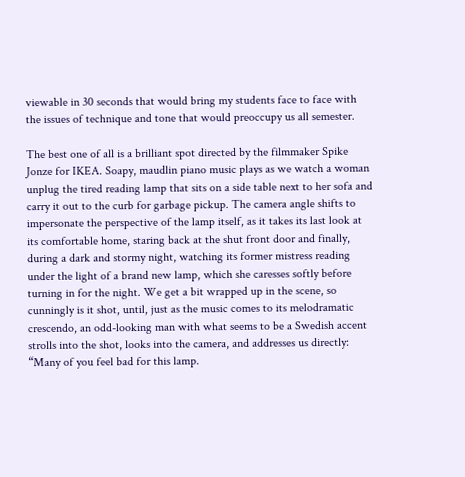viewable in 30 seconds that would bring my students face to face with the issues of technique and tone that would preoccupy us all semester.

The best one of all is a brilliant spot directed by the filmmaker Spike Jonze for IKEA. Soapy, maudlin piano music plays as we watch a woman unplug the tired reading lamp that sits on a side table next to her sofa and carry it out to the curb for garbage pickup. The camera angle shifts to impersonate the perspective of the lamp itself, as it takes its last look at its comfortable home, staring back at the shut front door and finally, during a dark and stormy night, watching its former mistress reading under the light of a brand new lamp, which she caresses softly before turning in for the night. We get a bit wrapped up in the scene, so cunningly is it shot, until, just as the music comes to its melodramatic crescendo, an odd-looking man with what seems to be a Swedish accent strolls into the shot, looks into the camera, and addresses us directly: “Many of you feel bad for this lamp.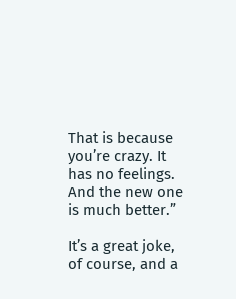That is because you’re crazy. It has no feelings. And the new one is much better.”

It’s a great joke, of course, and a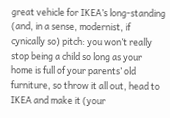great vehicle for IKEA’s long-standing (and, in a sense, modernist, if cynically so) pitch: you won’t really stop being a child so long as your home is full of your parents’ old furniture, so throw it all out, head to IKEA and make it (your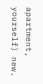apartment, yourself) new.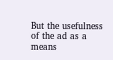But the usefulness of the ad as a means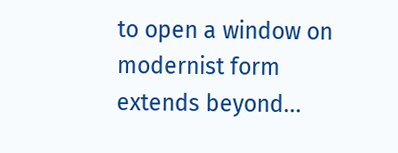to open a window on modernist form extends beyond...